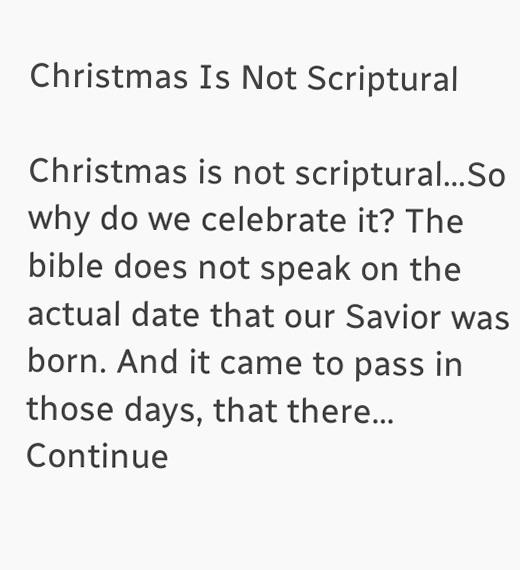Christmas Is Not Scriptural

Christmas is not scriptural…So why do we celebrate it? The bible does not speak on the actual date that our Savior was born. And it came to pass in those days, that there… Continue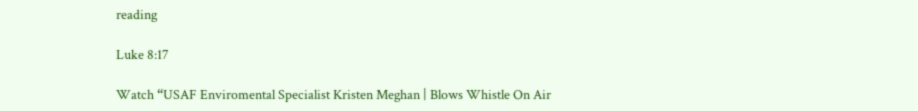reading

Luke 8:17

Watch “USAF Enviromental Specialist Kristen Meghan | Blows Whistle On Air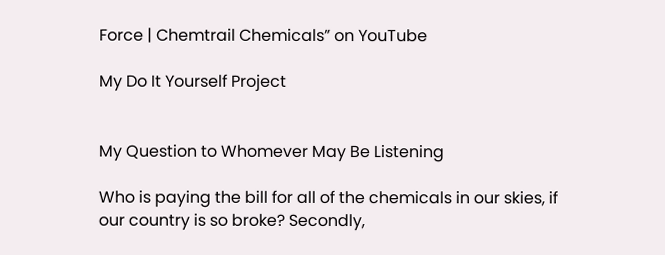Force | Chemtrail Chemicals” on YouTube

My Do It Yourself Project


My Question to Whomever May Be Listening

Who is paying the bill for all of the chemicals in our skies, if our country is so broke? Secondly,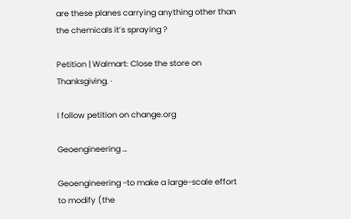are these planes carrying anything other than the chemicals it’s spraying ?

Petition | Walmart: Close the store on Thanksgiving. ·

I follow petition on change.org

Geoengineering …

Geoengineering -to make a large-scale effort to modify (the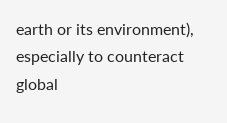earth or its environment), especially to counteract global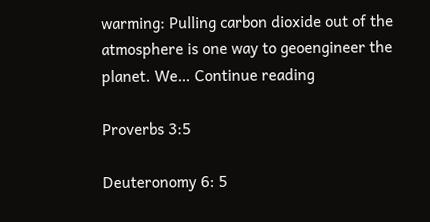warming: Pulling carbon dioxide out of the atmosphere is one way to geoengineer the planet. We… Continue reading

Proverbs 3:5

Deuteronomy 6: 5